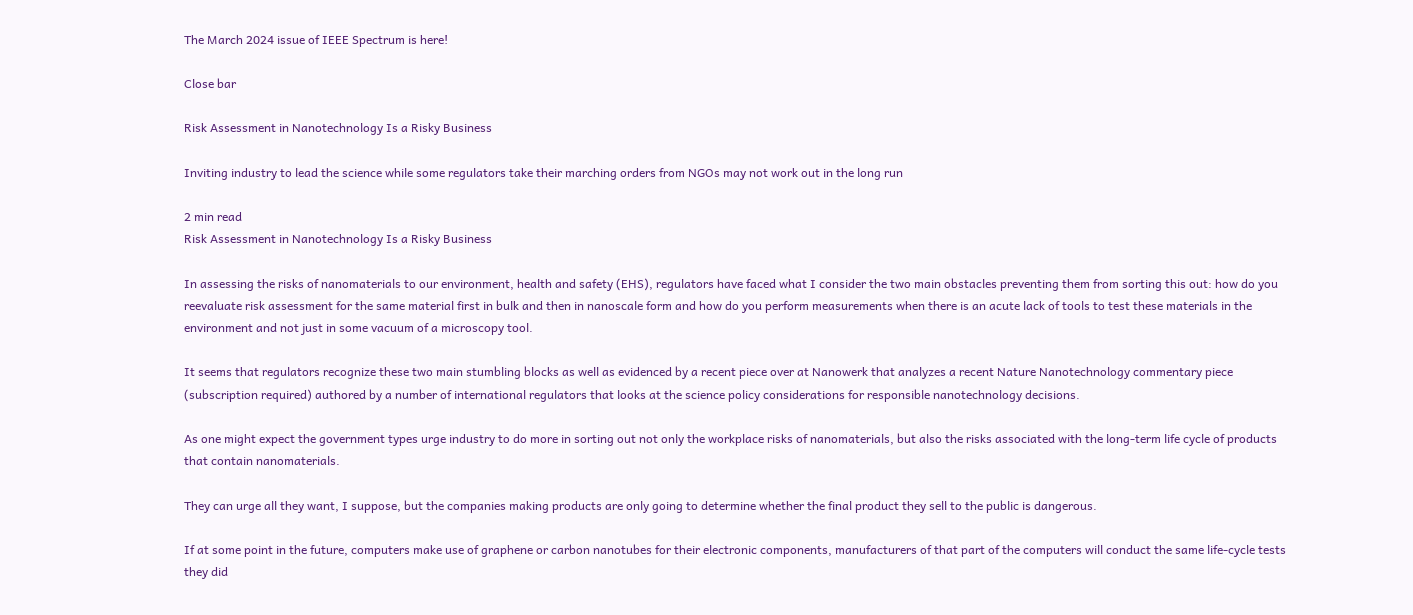The March 2024 issue of IEEE Spectrum is here!

Close bar

Risk Assessment in Nanotechnology Is a Risky Business

Inviting industry to lead the science while some regulators take their marching orders from NGOs may not work out in the long run

2 min read
Risk Assessment in Nanotechnology Is a Risky Business

In assessing the risks of nanomaterials to our environment, health and safety (EHS), regulators have faced what I consider the two main obstacles preventing them from sorting this out: how do you reevaluate risk assessment for the same material first in bulk and then in nanoscale form and how do you perform measurements when there is an acute lack of tools to test these materials in the environment and not just in some vacuum of a microscopy tool.

It seems that regulators recognize these two main stumbling blocks as well as evidenced by a recent piece over at Nanowerk that analyzes a recent Nature Nanotechnology commentary piece (subscription required) authored by a number of international regulators that looks at the science policy considerations for responsible nanotechnology decisions.

As one might expect the government types urge industry to do more in sorting out not only the workplace risks of nanomaterials, but also the risks associated with the long-term life cycle of products that contain nanomaterials.

They can urge all they want, I suppose, but the companies making products are only going to determine whether the final product they sell to the public is dangerous.

If at some point in the future, computers make use of graphene or carbon nanotubes for their electronic components, manufacturers of that part of the computers will conduct the same life-cycle tests they did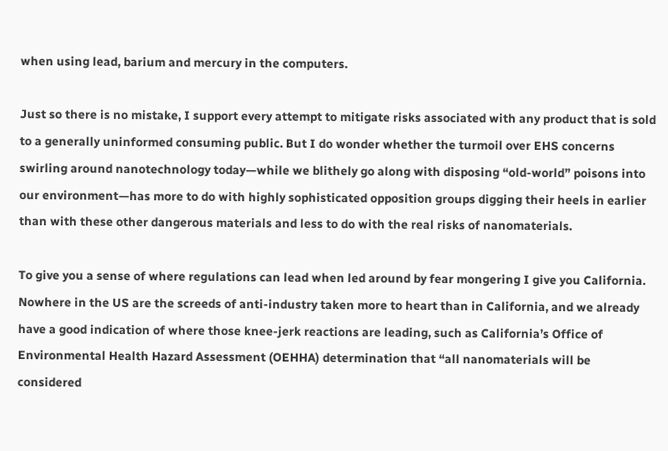when using lead, barium and mercury in the computers.

Just so there is no mistake, I support every attempt to mitigate risks associated with any product that is sold to a generally uninformed consuming public. But I do wonder whether the turmoil over EHS concerns swirling around nanotechnology today—while we blithely go along with disposing “old-world” poisons into our environment—has more to do with highly sophisticated opposition groups digging their heels in earlier than with these other dangerous materials and less to do with the real risks of nanomaterials.

To give you a sense of where regulations can lead when led around by fear mongering I give you California. Nowhere in the US are the screeds of anti-industry taken more to heart than in California, and we already have a good indication of where those knee-jerk reactions are leading, such as California’s Office of Environmental Health Hazard Assessment (OEHHA) determination that “all nanomaterials will be considered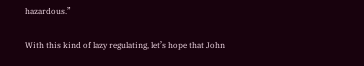hazardous.”

With this kind of lazy regulating, let’s hope that John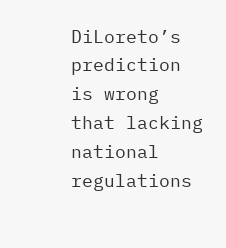DiLoreto’s prediction is wrong that lacking national regulations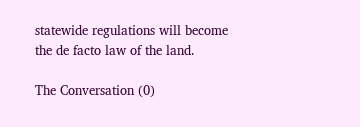statewide regulations will become the de facto law of the land.

The Conversation (0)